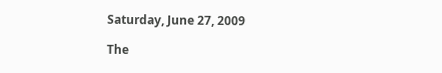Saturday, June 27, 2009

The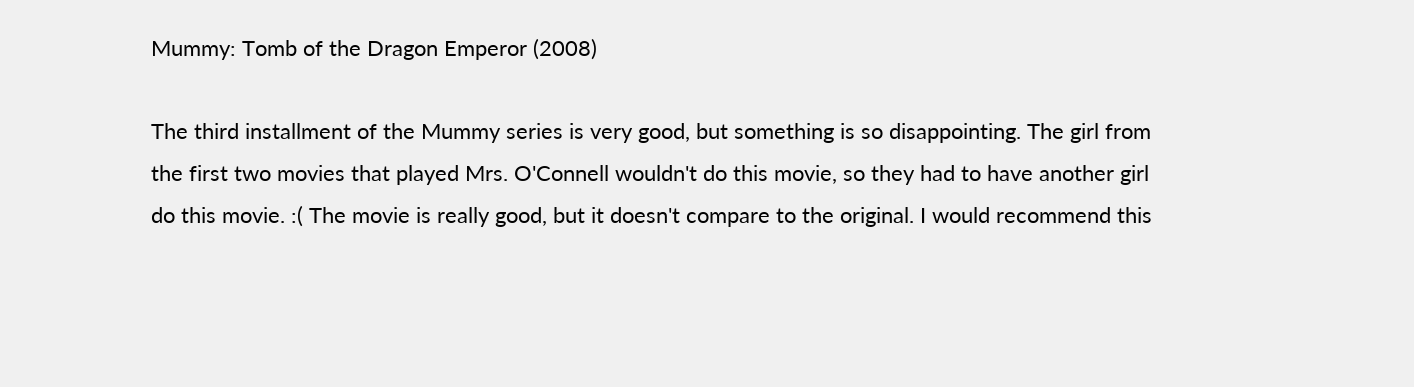Mummy: Tomb of the Dragon Emperor (2008)

The third installment of the Mummy series is very good, but something is so disappointing. The girl from the first two movies that played Mrs. O'Connell wouldn't do this movie, so they had to have another girl do this movie. :( The movie is really good, but it doesn't compare to the original. I would recommend this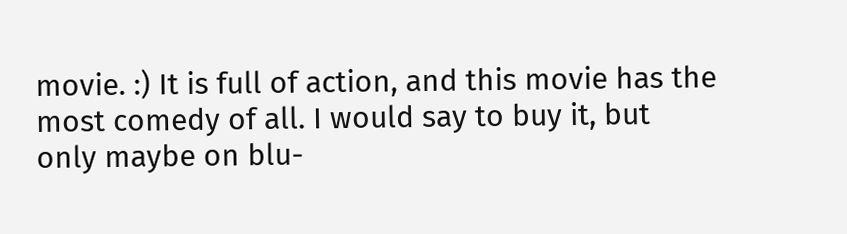movie. :) It is full of action, and this movie has the most comedy of all. I would say to buy it, but only maybe on blu-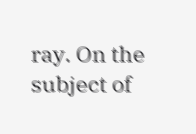ray. On the subject of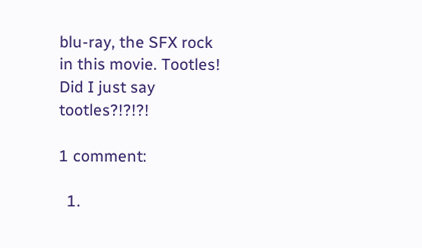blu-ray, the SFX rock in this movie. Tootles! Did I just say tootles?!?!?!

1 comment:

  1.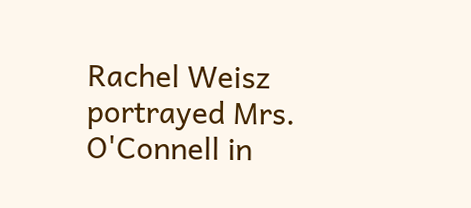Rachel Weisz portrayed Mrs. O'Connell in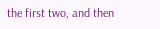the first two, and then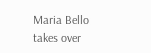Maria Bello takes over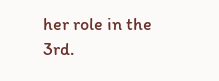her role in the 3rd.